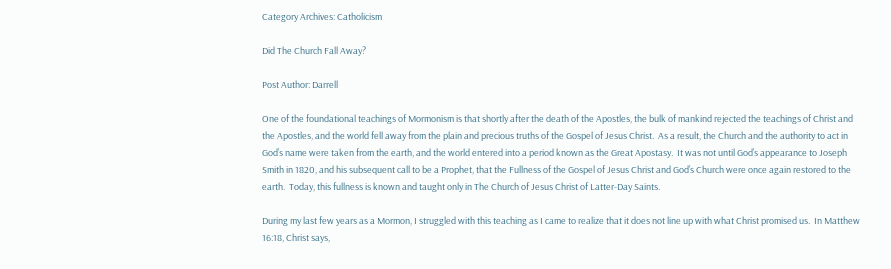Category Archives: Catholicism

Did The Church Fall Away?

Post Author: Darrell

One of the foundational teachings of Mormonism is that shortly after the death of the Apostles, the bulk of mankind rejected the teachings of Christ and the Apostles, and the world fell away from the plain and precious truths of the Gospel of Jesus Christ.  As a result, the Church and the authority to act in God’s name were taken from the earth, and the world entered into a period known as the Great Apostasy.  It was not until God’s appearance to Joseph Smith in 1820, and his subsequent call to be a Prophet, that the Fullness of the Gospel of Jesus Christ and God’s Church were once again restored to the earth.  Today, this fullness is known and taught only in The Church of Jesus Christ of Latter-Day Saints.

During my last few years as a Mormon, I struggled with this teaching as I came to realize that it does not line up with what Christ promised us.  In Matthew 16:18, Christ says,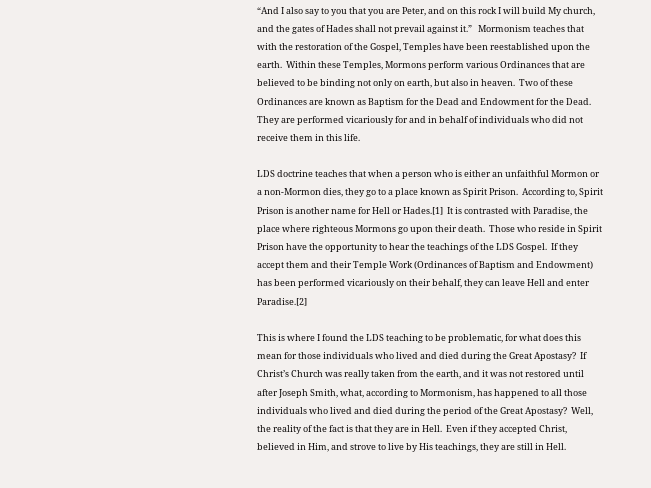“And I also say to you that you are Peter, and on this rock I will build My church, and the gates of Hades shall not prevail against it.”   Mormonism teaches that with the restoration of the Gospel, Temples have been reestablished upon the earth.  Within these Temples, Mormons perform various Ordinances that are believed to be binding not only on earth, but also in heaven.  Two of these Ordinances are known as Baptism for the Dead and Endowment for the Dead.  They are performed vicariously for and in behalf of individuals who did not receive them in this life.

LDS doctrine teaches that when a person who is either an unfaithful Mormon or a non-Mormon dies, they go to a place known as Spirit Prison.  According to, Spirit Prison is another name for Hell or Hades.[1]  It is contrasted with Paradise, the place where righteous Mormons go upon their death.  Those who reside in Spirit Prison have the opportunity to hear the teachings of the LDS Gospel.  If they accept them and their Temple Work (Ordinances of Baptism and Endowment) has been performed vicariously on their behalf, they can leave Hell and enter Paradise.[2]

This is where I found the LDS teaching to be problematic, for what does this mean for those individuals who lived and died during the Great Apostasy?  If Christ’s Church was really taken from the earth, and it was not restored until after Joseph Smith, what, according to Mormonism, has happened to all those individuals who lived and died during the period of the Great Apostasy?  Well, the reality of the fact is that they are in Hell.  Even if they accepted Christ, believed in Him, and strove to live by His teachings, they are still in Hell.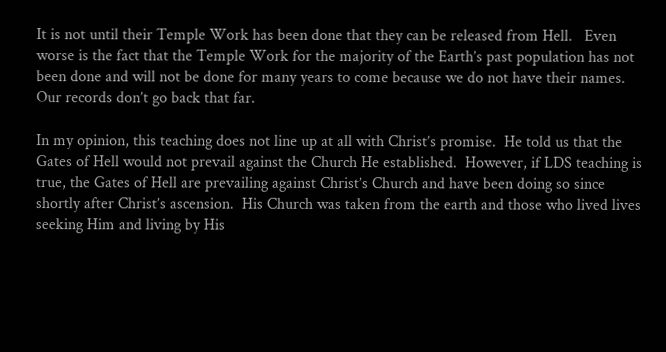It is not until their Temple Work has been done that they can be released from Hell.   Even worse is the fact that the Temple Work for the majority of the Earth’s past population has not been done and will not be done for many years to come because we do not have their names.  Our records don’t go back that far.

In my opinion, this teaching does not line up at all with Christ’s promise.  He told us that the Gates of Hell would not prevail against the Church He established.  However, if LDS teaching is true, the Gates of Hell are prevailing against Christ’s Church and have been doing so since shortly after Christ’s ascension.  His Church was taken from the earth and those who lived lives seeking Him and living by His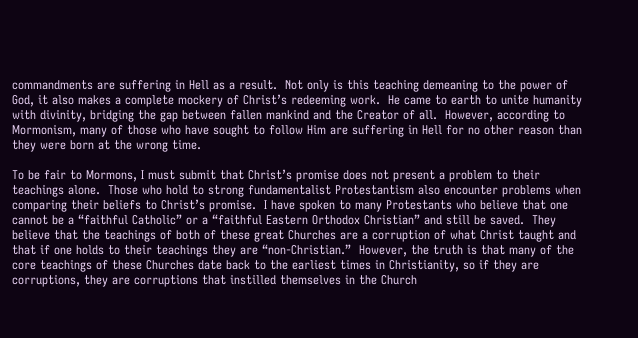commandments are suffering in Hell as a result.  Not only is this teaching demeaning to the power of God, it also makes a complete mockery of Christ’s redeeming work.  He came to earth to unite humanity with divinity, bridging the gap between fallen mankind and the Creator of all.  However, according to Mormonism, many of those who have sought to follow Him are suffering in Hell for no other reason than they were born at the wrong time.

To be fair to Mormons, I must submit that Christ’s promise does not present a problem to their teachings alone.  Those who hold to strong fundamentalist Protestantism also encounter problems when comparing their beliefs to Christ’s promise.  I have spoken to many Protestants who believe that one cannot be a “faithful Catholic” or a “faithful Eastern Orthodox Christian” and still be saved.  They believe that the teachings of both of these great Churches are a corruption of what Christ taught and that if one holds to their teachings they are “non-Christian.”  However, the truth is that many of the core teachings of these Churches date back to the earliest times in Christianity, so if they are corruptions, they are corruptions that instilled themselves in the Church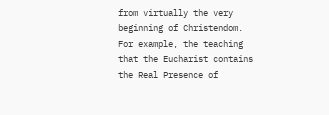from virtually the very beginning of Christendom.  For example, the teaching that the Eucharist contains the Real Presence of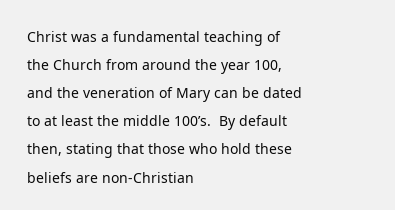Christ was a fundamental teaching of the Church from around the year 100, and the veneration of Mary can be dated to at least the middle 100’s.  By default then, stating that those who hold these beliefs are non-Christian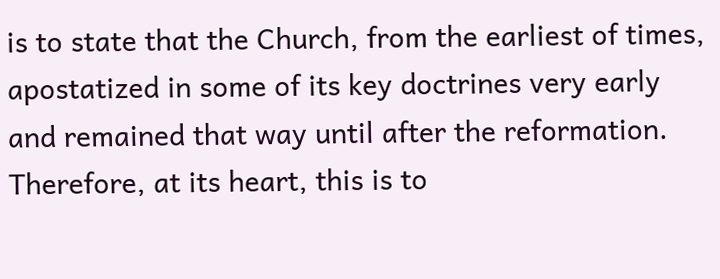is to state that the Church, from the earliest of times, apostatized in some of its key doctrines very early and remained that way until after the reformation.  Therefore, at its heart, this is to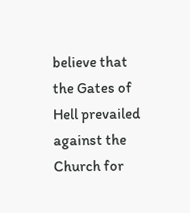believe that the Gates of Hell prevailed against the Church for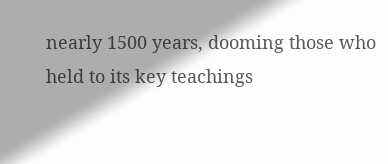nearly 1500 years, dooming those who held to its key teachings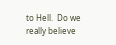to Hell.  Do we really believe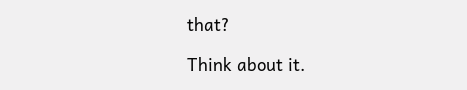that?

Think about it.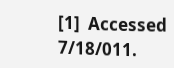[1]  Accessed 7/18/011.